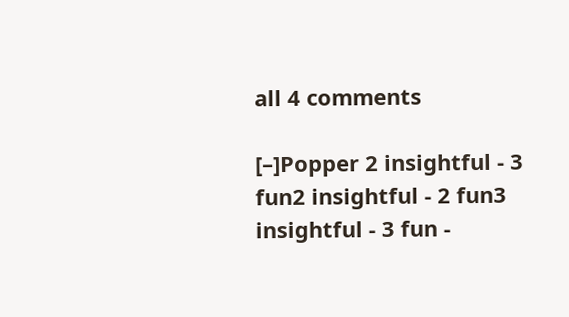all 4 comments

[–]Popper 2 insightful - 3 fun2 insightful - 2 fun3 insightful - 3 fun -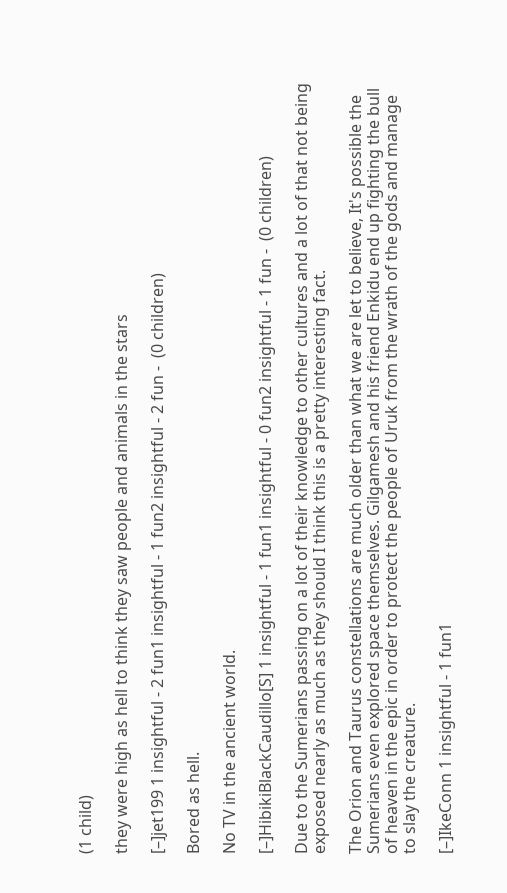(1 child)

they were high as hell to think they saw people and animals in the stars

[–]jet199 1 insightful - 2 fun1 insightful - 1 fun2 insightful - 2 fun -  (0 children)

Bored as hell.

No TV in the ancient world.

[–]HibikiBlackCaudillo[S] 1 insightful - 1 fun1 insightful - 0 fun2 insightful - 1 fun -  (0 children)

Due to the Sumerians passing on a lot of their knowledge to other cultures and a lot of that not being exposed nearly as much as they should I think this is a pretty interesting fact.

The Orion and Taurus constellations are much older than what we are let to believe, It's possible the Sumerians even explored space themselves. Gilgamesh and his friend Enkidu end up fighting the bull of heaven in the epic in order to protect the people of Uruk from the wrath of the gods and manage to slay the creature.

[–]IkeConn 1 insightful - 1 fun1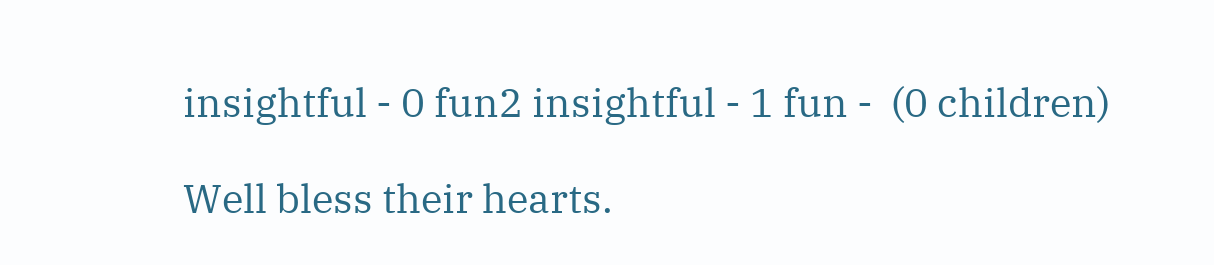insightful - 0 fun2 insightful - 1 fun -  (0 children)

Well bless their hearts.